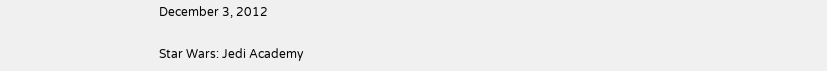December 3, 2012

Star Wars: Jedi Academy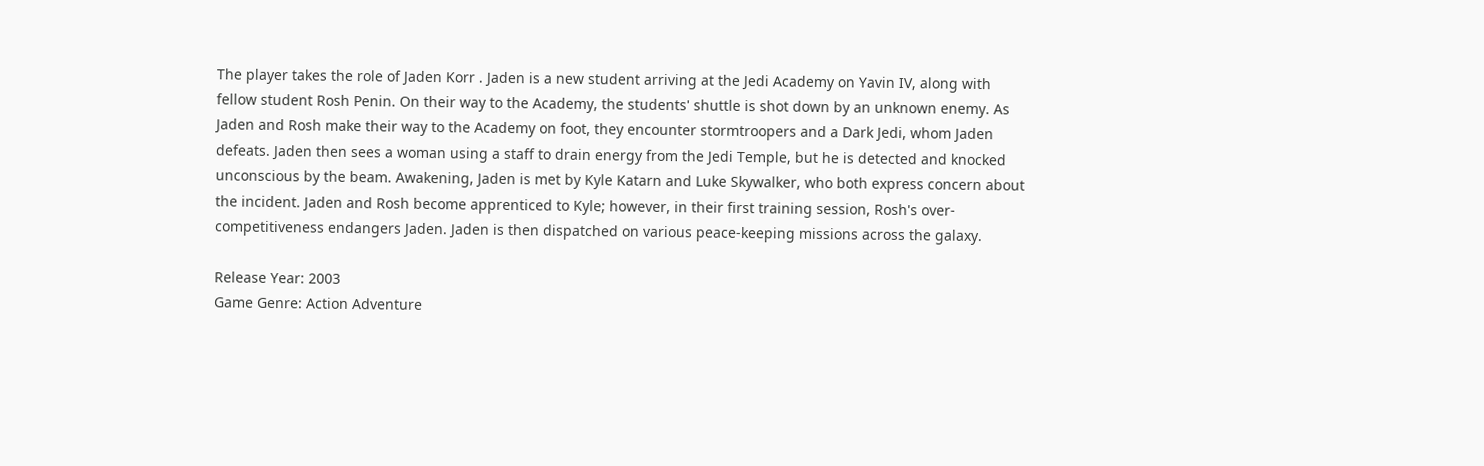The player takes the role of Jaden Korr . Jaden is a new student arriving at the Jedi Academy on Yavin IV, along with fellow student Rosh Penin. On their way to the Academy, the students' shuttle is shot down by an unknown enemy. As Jaden and Rosh make their way to the Academy on foot, they encounter stormtroopers and a Dark Jedi, whom Jaden defeats. Jaden then sees a woman using a staff to drain energy from the Jedi Temple, but he is detected and knocked unconscious by the beam. Awakening, Jaden is met by Kyle Katarn and Luke Skywalker, who both express concern about the incident. Jaden and Rosh become apprenticed to Kyle; however, in their first training session, Rosh's over-competitiveness endangers Jaden. Jaden is then dispatched on various peace-keeping missions across the galaxy.

Release Year: 2003
Game Genre: Action Adventure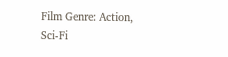Film Genre: Action, Sci-Fi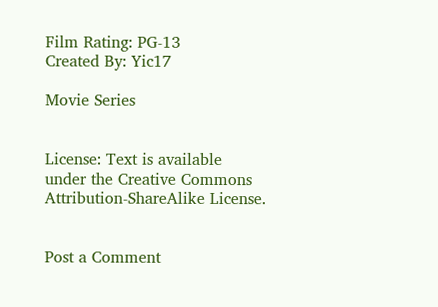Film Rating: PG-13
Created By: Yic17

Movie Series


License: Text is available under the Creative Commons Attribution-ShareAlike License.


Post a Comment